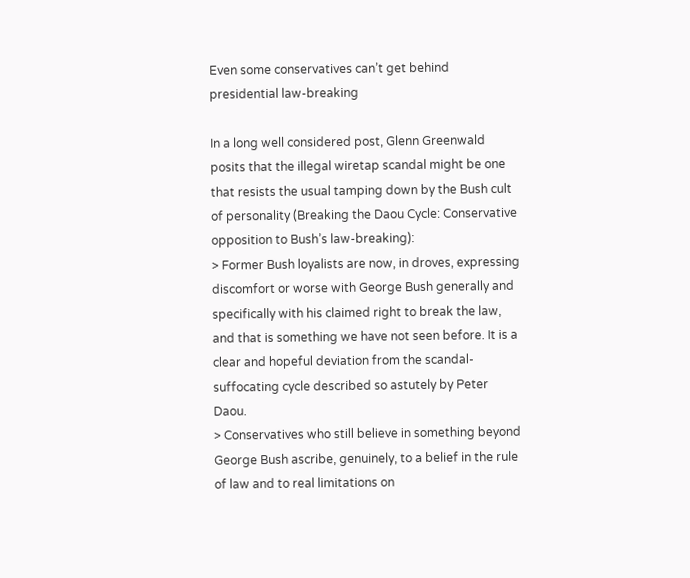Even some conservatives can’t get behind presidential law-breaking

In a long well considered post, Glenn Greenwald posits that the illegal wiretap scandal might be one that resists the usual tamping down by the Bush cult of personality (Breaking the Daou Cycle: Conservative opposition to Bush’s law-breaking):
> Former Bush loyalists are now, in droves, expressing discomfort or worse with George Bush generally and specifically with his claimed right to break the law, and that is something we have not seen before. It is a clear and hopeful deviation from the scandal-suffocating cycle described so astutely by Peter Daou.
> Conservatives who still believe in something beyond George Bush ascribe, genuinely, to a belief in the rule of law and to real limitations on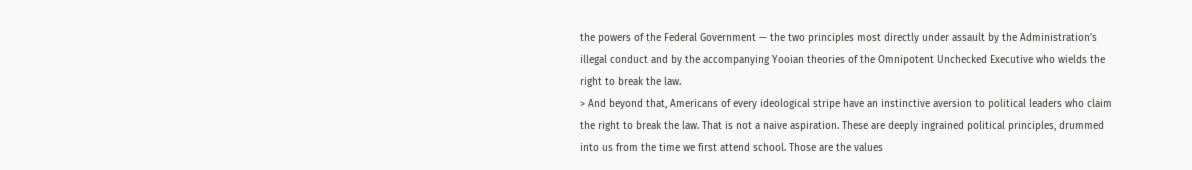the powers of the Federal Government — the two principles most directly under assault by the Administration’s illegal conduct and by the accompanying Yooian theories of the Omnipotent Unchecked Executive who wields the right to break the law.
> And beyond that, Americans of every ideological stripe have an instinctive aversion to political leaders who claim the right to break the law. That is not a naive aspiration. These are deeply ingrained political principles, drummed into us from the time we first attend school. Those are the values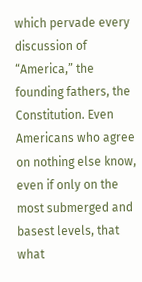which pervade every discussion of “America,” the founding fathers, the Constitution. Even Americans who agree on nothing else know, even if only on the most submerged and basest levels, that what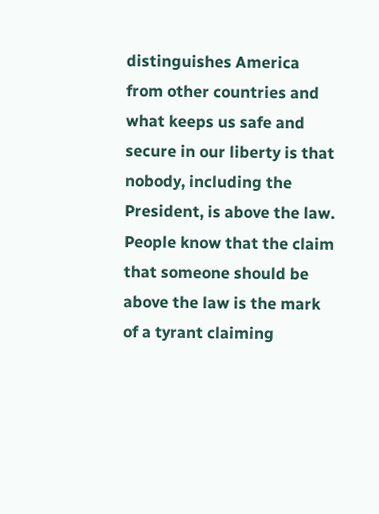distinguishes America from other countries and what keeps us safe and secure in our liberty is that nobody, including the President, is above the law. People know that the claim that someone should be above the law is the mark of a tyrant claiming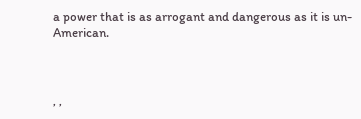a power that is as arrogant and dangerous as it is un-American.



, ,